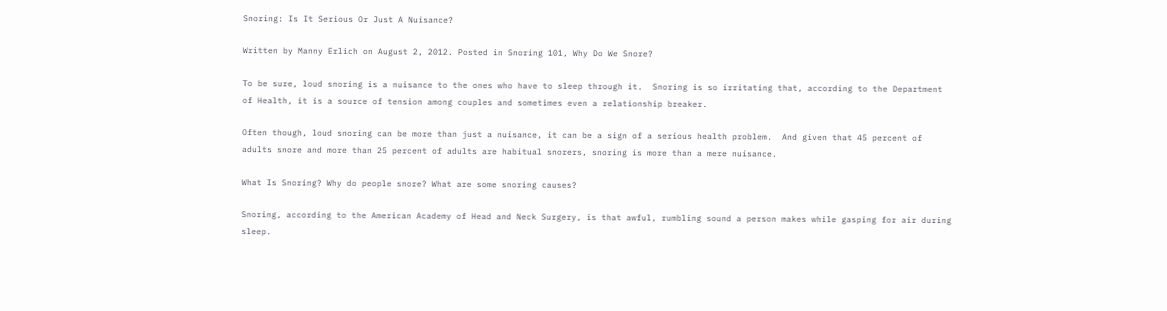Snoring: Is It Serious Or Just A Nuisance?

Written by Manny Erlich on August 2, 2012. Posted in Snoring 101, Why Do We Snore?

To be sure, loud snoring is a nuisance to the ones who have to sleep through it.  Snoring is so irritating that, according to the Department of Health, it is a source of tension among couples and sometimes even a relationship breaker.

Often though, loud snoring can be more than just a nuisance, it can be a sign of a serious health problem.  And given that 45 percent of adults snore and more than 25 percent of adults are habitual snorers, snoring is more than a mere nuisance.

What Is Snoring? Why do people snore? What are some snoring causes?

Snoring, according to the American Academy of Head and Neck Surgery, is that awful, rumbling sound a person makes while gasping for air during sleep.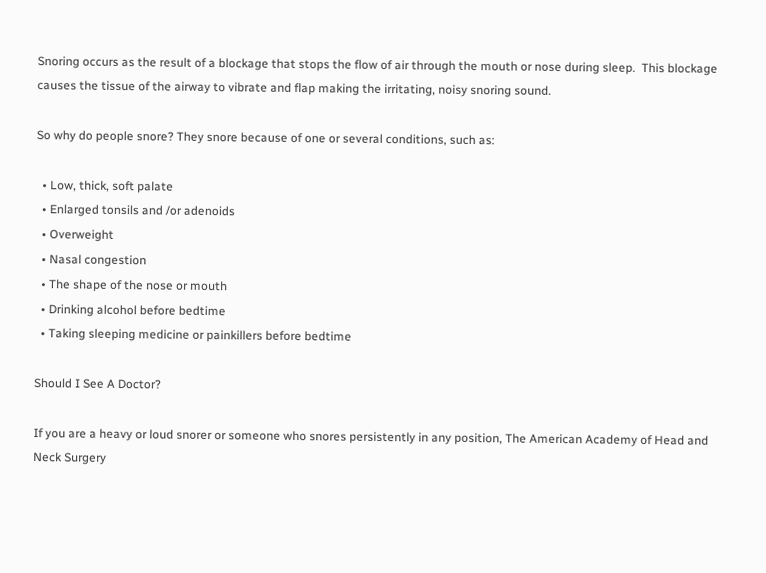Snoring occurs as the result of a blockage that stops the flow of air through the mouth or nose during sleep.  This blockage causes the tissue of the airway to vibrate and flap making the irritating, noisy snoring sound.

So why do people snore? They snore because of one or several conditions, such as:

  • Low, thick, soft palate
  • Enlarged tonsils and /or adenoids
  • Overweight
  • Nasal congestion
  • The shape of the nose or mouth
  • Drinking alcohol before bedtime
  • Taking sleeping medicine or painkillers before bedtime

Should I See A Doctor?

If you are a heavy or loud snorer or someone who snores persistently in any position, The American Academy of Head and Neck Surgery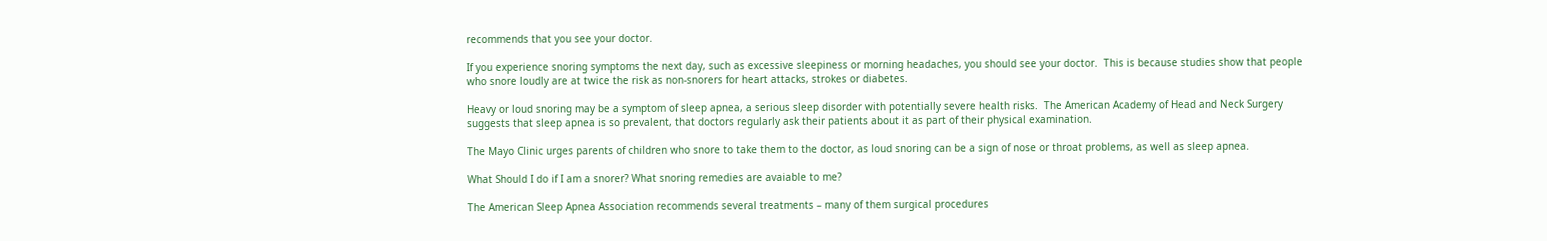recommends that you see your doctor.

If you experience snoring symptoms the next day, such as excessive sleepiness or morning headaches, you should see your doctor.  This is because studies show that people who snore loudly are at twice the risk as non-snorers for heart attacks, strokes or diabetes.

Heavy or loud snoring may be a symptom of sleep apnea, a serious sleep disorder with potentially severe health risks.  The American Academy of Head and Neck Surgery suggests that sleep apnea is so prevalent, that doctors regularly ask their patients about it as part of their physical examination.

The Mayo Clinic urges parents of children who snore to take them to the doctor, as loud snoring can be a sign of nose or throat problems, as well as sleep apnea.

What Should I do if I am a snorer? What snoring remedies are avaiable to me?

The American Sleep Apnea Association recommends several treatments – many of them surgical procedures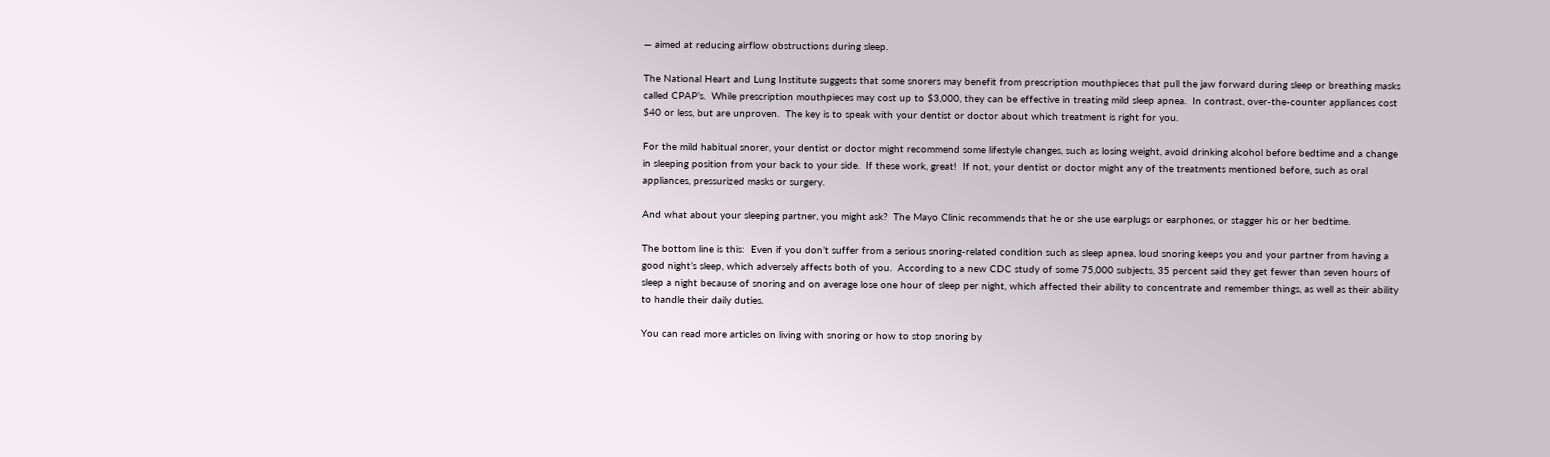— aimed at reducing airflow obstructions during sleep.

The National Heart and Lung Institute suggests that some snorers may benefit from prescription mouthpieces that pull the jaw forward during sleep or breathing masks called CPAP’s.  While prescription mouthpieces may cost up to $3,000, they can be effective in treating mild sleep apnea.  In contrast, over-the-counter appliances cost $40 or less, but are unproven.  The key is to speak with your dentist or doctor about which treatment is right for you.

For the mild habitual snorer, your dentist or doctor might recommend some lifestyle changes, such as losing weight, avoid drinking alcohol before bedtime and a change in sleeping position from your back to your side.  If these work, great!  If not, your dentist or doctor might any of the treatments mentioned before, such as oral appliances, pressurized masks or surgery.

And what about your sleeping partner, you might ask?  The Mayo Clinic recommends that he or she use earplugs or earphones, or stagger his or her bedtime.

The bottom line is this:  Even if you don’t suffer from a serious snoring-related condition such as sleep apnea, loud snoring keeps you and your partner from having a good night’s sleep, which adversely affects both of you.  According to a new CDC study of some 75,000 subjects, 35 percent said they get fewer than seven hours of sleep a night because of snoring and on average lose one hour of sleep per night, which affected their ability to concentrate and remember things, as well as their ability to handle their daily duties.

You can read more articles on living with snoring or how to stop snoring by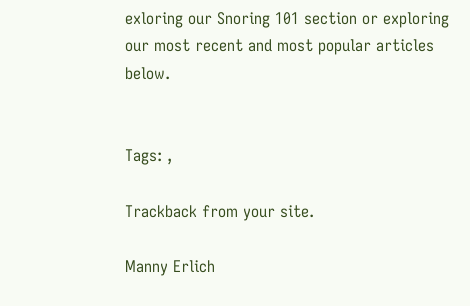exloring our Snoring 101 section or exploring our most recent and most popular articles below.


Tags: ,

Trackback from your site.

Manny Erlich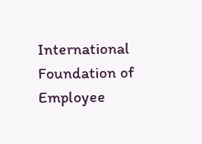International Foundation of Employee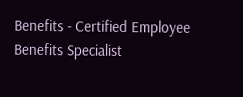Benefits - Certified Employee Benefits Specialist